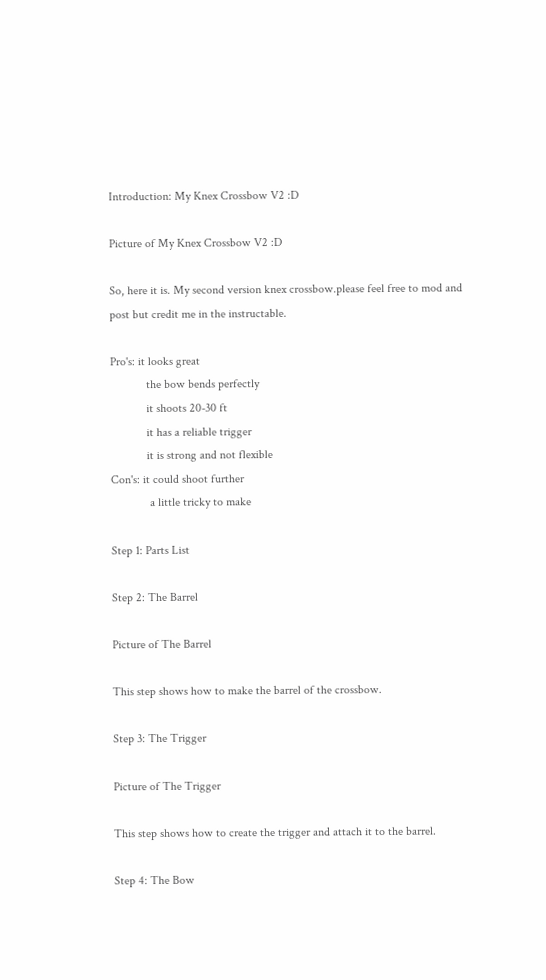Introduction: My Knex Crossbow V2 :D

Picture of My Knex Crossbow V2 :D

So, here it is. My second version knex crossbow.please feel free to mod and post but credit me in the instructable.

Pro's: it looks great
            the bow bends perfectly
            it shoots 20-30 ft
            it has a reliable trigger
            it is strong and not flexible
Con's: it could shoot further
             a little tricky to make

Step 1: Parts List

Step 2: The Barrel

Picture of The Barrel

This step shows how to make the barrel of the crossbow.

Step 3: The Trigger

Picture of The Trigger

This step shows how to create the trigger and attach it to the barrel.

Step 4: The Bow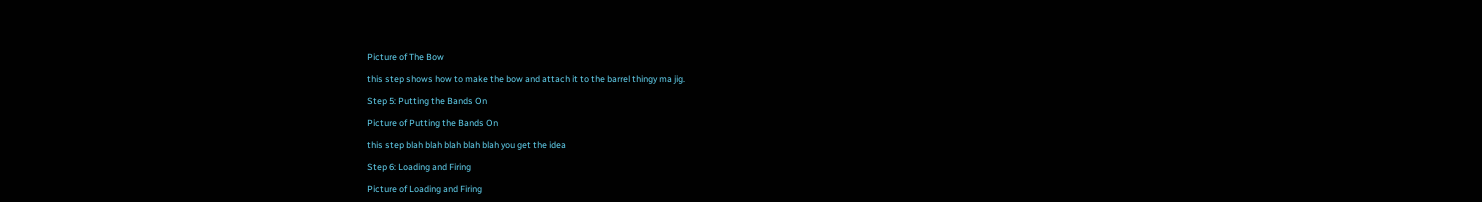Picture of The Bow

this step shows how to make the bow and attach it to the barrel thingy ma jig.

Step 5: Putting the Bands On

Picture of Putting the Bands On

this step blah blah blah blah blah you get the idea

Step 6: Loading and Firing

Picture of Loading and Firing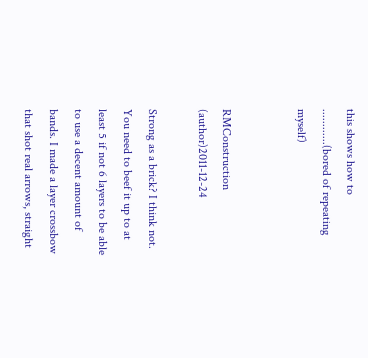this shows how to ............(bored of repeating myself)


RMConstruction (author)2011-12-24

Strong as a brick? I think not. You need to beef it up to at least 5 if not 6 layers to be able to use a decent amount of bands. I made a layer crossbow that shot real arrows, straight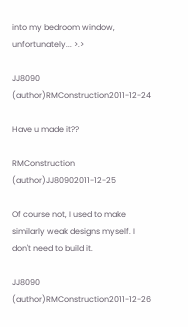into my bedroom window, unfortunately... >.>

JJ8090 (author)RMConstruction2011-12-24

Have u made it??

RMConstruction (author)JJ80902011-12-25

Of course not, I used to make similarly weak designs myself. I don't need to build it.

JJ8090 (author)RMConstruction2011-12-26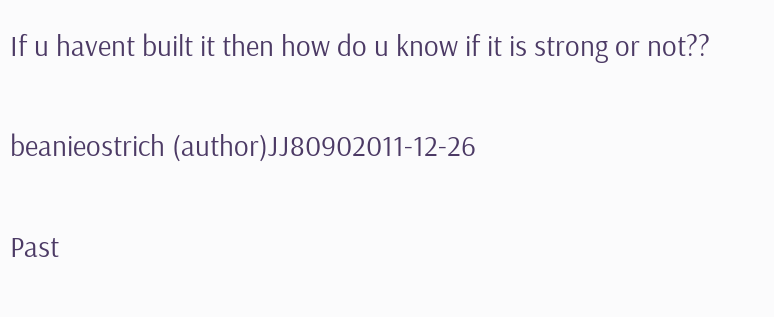If u havent built it then how do u know if it is strong or not??

beanieostrich (author)JJ80902011-12-26

Past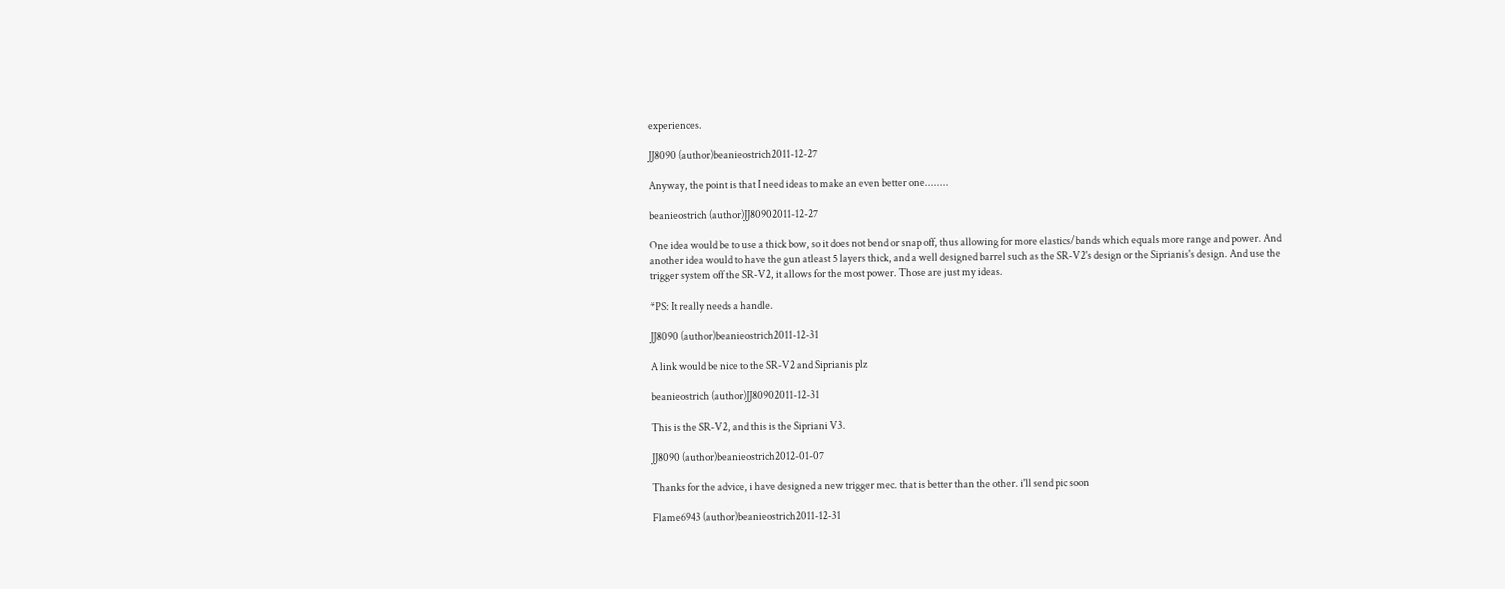experiences.

JJ8090 (author)beanieostrich2011-12-27

Anyway, the point is that I need ideas to make an even better one........

beanieostrich (author)JJ80902011-12-27

One idea would be to use a thick bow, so it does not bend or snap off, thus allowing for more elastics/bands which equals more range and power. And another idea would to have the gun atleast 5 layers thick, and a well designed barrel such as the SR-V2's design or the Siprianis's design. And use the trigger system off the SR-V2, it allows for the most power. Those are just my ideas.

*PS: It really needs a handle.

JJ8090 (author)beanieostrich2011-12-31

A link would be nice to the SR-V2 and Siprianis plz

beanieostrich (author)JJ80902011-12-31

This is the SR-V2, and this is the Sipriani V3.

JJ8090 (author)beanieostrich2012-01-07

Thanks for the advice, i have designed a new trigger mec. that is better than the other. i'll send pic soon

Flame6943 (author)beanieostrich2011-12-31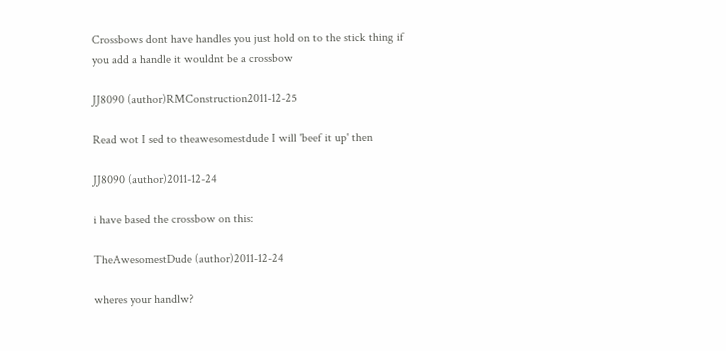Crossbows dont have handles you just hold on to the stick thing if you add a handle it wouldnt be a crossbow

JJ8090 (author)RMConstruction2011-12-25

Read wot I sed to theawesomestdude I will 'beef it up' then

JJ8090 (author)2011-12-24

i have based the crossbow on this:

TheAwesomestDude (author)2011-12-24

wheres your handlw?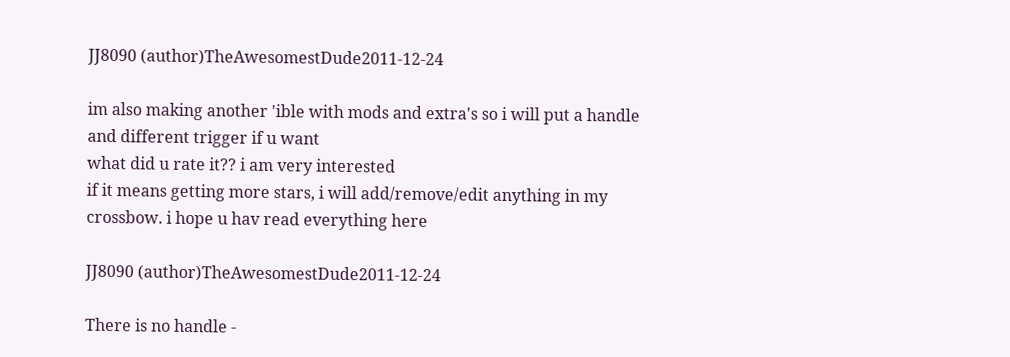JJ8090 (author)TheAwesomestDude2011-12-24

im also making another 'ible with mods and extra's so i will put a handle and different trigger if u want
what did u rate it?? i am very interested
if it means getting more stars, i will add/remove/edit anything in my crossbow. i hope u hav read everything here

JJ8090 (author)TheAwesomestDude2011-12-24

There is no handle -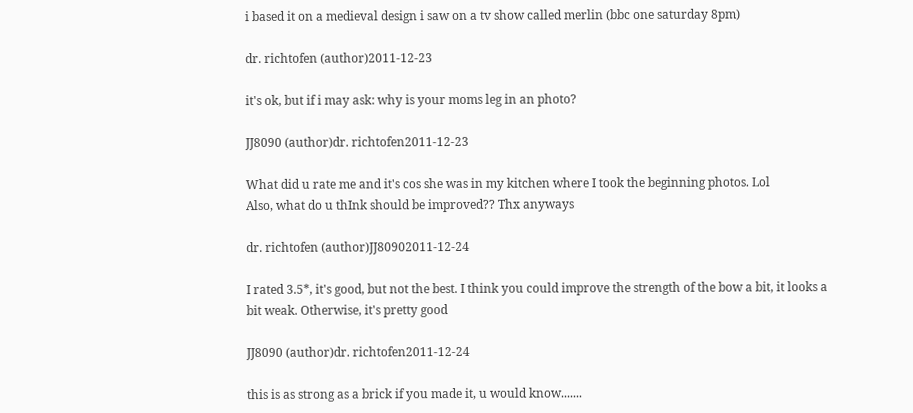i based it on a medieval design i saw on a tv show called merlin (bbc one saturday 8pm)

dr. richtofen (author)2011-12-23

it's ok, but if i may ask: why is your moms leg in an photo?

JJ8090 (author)dr. richtofen2011-12-23

What did u rate me and it's cos she was in my kitchen where I took the beginning photos. Lol
Also, what do u thInk should be improved?? Thx anyways

dr. richtofen (author)JJ80902011-12-24

I rated 3.5*, it's good, but not the best. I think you could improve the strength of the bow a bit, it looks a bit weak. Otherwise, it's pretty good

JJ8090 (author)dr. richtofen2011-12-24

this is as strong as a brick if you made it, u would know.......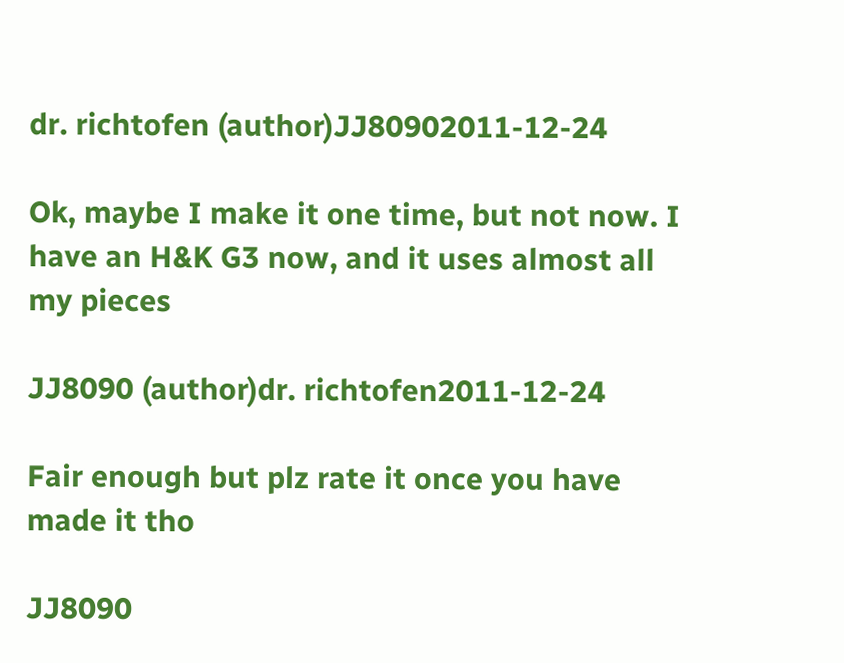dr. richtofen (author)JJ80902011-12-24

Ok, maybe I make it one time, but not now. I have an H&K G3 now, and it uses almost all my pieces

JJ8090 (author)dr. richtofen2011-12-24

Fair enough but plz rate it once you have made it tho

JJ8090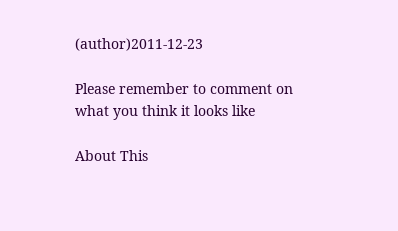(author)2011-12-23

Please remember to comment on what you think it looks like

About This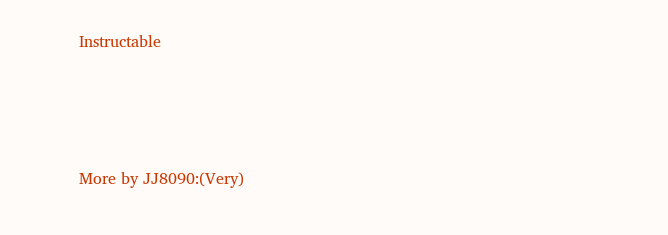Instructable




More by JJ8090:(Very)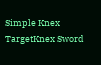Simple Knex TargetKnex Sword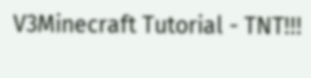V3Minecraft Tutorial - TNT!!!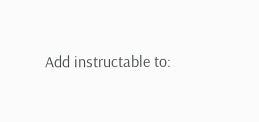Add instructable to: